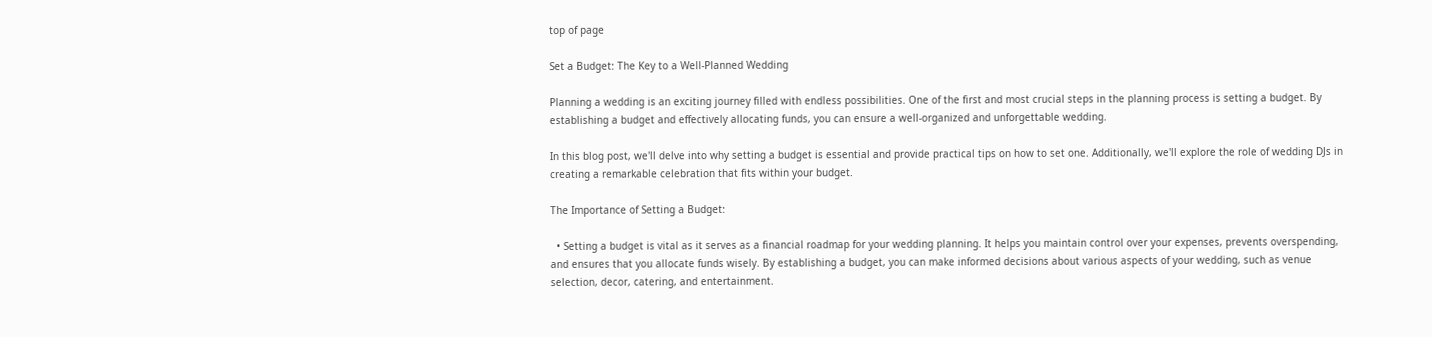top of page

Set a Budget: The Key to a Well-Planned Wedding

Planning a wedding is an exciting journey filled with endless possibilities. One of the first and most crucial steps in the planning process is setting a budget. By establishing a budget and effectively allocating funds, you can ensure a well-organized and unforgettable wedding.

In this blog post, we'll delve into why setting a budget is essential and provide practical tips on how to set one. Additionally, we'll explore the role of wedding DJs in creating a remarkable celebration that fits within your budget.

The Importance of Setting a Budget:

  • Setting a budget is vital as it serves as a financial roadmap for your wedding planning. It helps you maintain control over your expenses, prevents overspending, and ensures that you allocate funds wisely. By establishing a budget, you can make informed decisions about various aspects of your wedding, such as venue selection, decor, catering, and entertainment.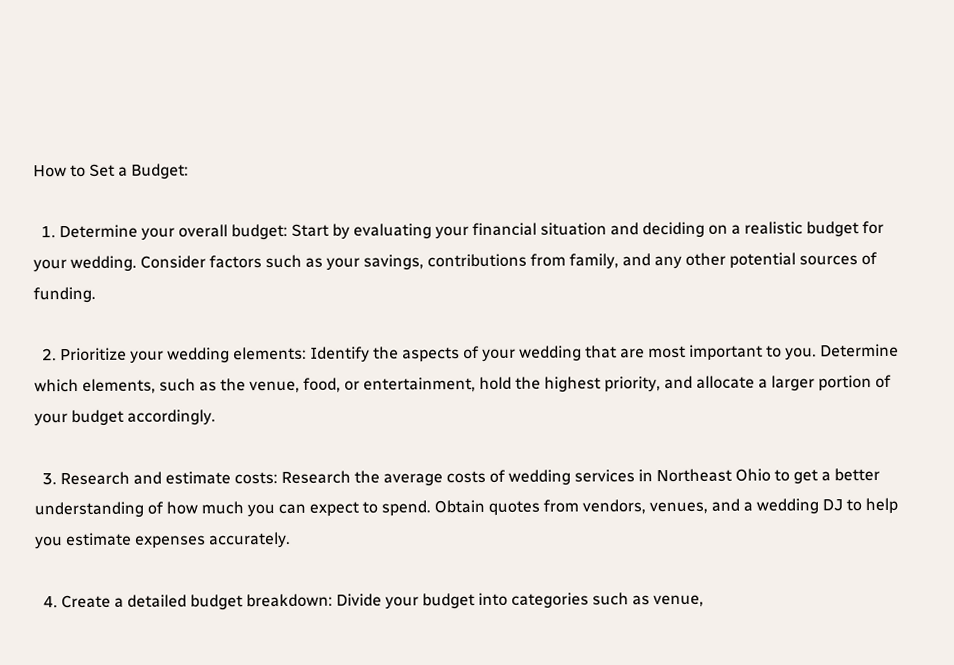How to Set a Budget:

  1. Determine your overall budget: Start by evaluating your financial situation and deciding on a realistic budget for your wedding. Consider factors such as your savings, contributions from family, and any other potential sources of funding.

  2. Prioritize your wedding elements: Identify the aspects of your wedding that are most important to you. Determine which elements, such as the venue, food, or entertainment, hold the highest priority, and allocate a larger portion of your budget accordingly.

  3. Research and estimate costs: Research the average costs of wedding services in Northeast Ohio to get a better understanding of how much you can expect to spend. Obtain quotes from vendors, venues, and a wedding DJ to help you estimate expenses accurately.

  4. Create a detailed budget breakdown: Divide your budget into categories such as venue,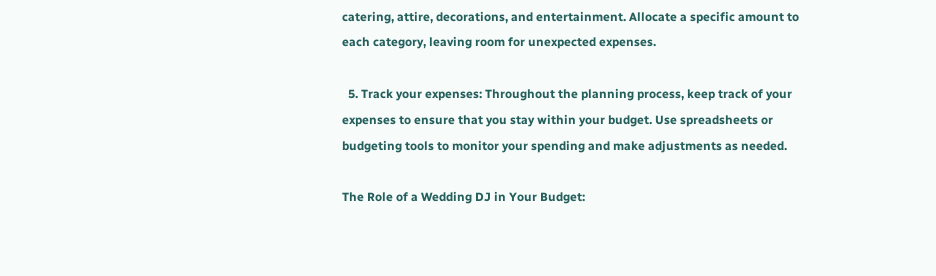catering, attire, decorations, and entertainment. Allocate a specific amount to each category, leaving room for unexpected expenses.

  5. Track your expenses: Throughout the planning process, keep track of your expenses to ensure that you stay within your budget. Use spreadsheets or budgeting tools to monitor your spending and make adjustments as needed.

The Role of a Wedding DJ in Your Budget: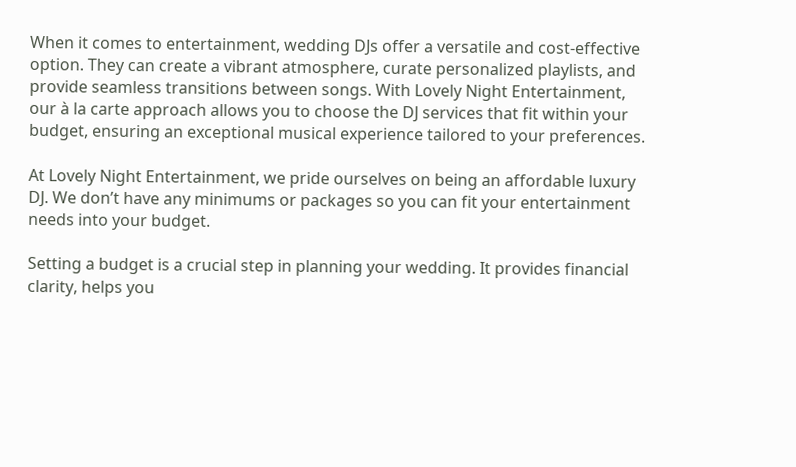When it comes to entertainment, wedding DJs offer a versatile and cost-effective option. They can create a vibrant atmosphere, curate personalized playlists, and provide seamless transitions between songs. With Lovely Night Entertainment, our à la carte approach allows you to choose the DJ services that fit within your budget, ensuring an exceptional musical experience tailored to your preferences.

At Lovely Night Entertainment, we pride ourselves on being an affordable luxury DJ. We don’t have any minimums or packages so you can fit your entertainment needs into your budget.

Setting a budget is a crucial step in planning your wedding. It provides financial clarity, helps you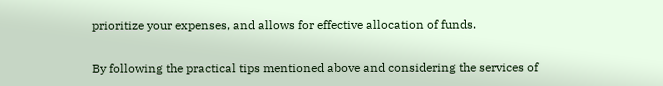prioritize your expenses, and allows for effective allocation of funds.

By following the practical tips mentioned above and considering the services of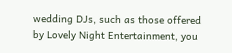wedding DJs, such as those offered by Lovely Night Entertainment, you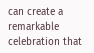can create a remarkable celebration that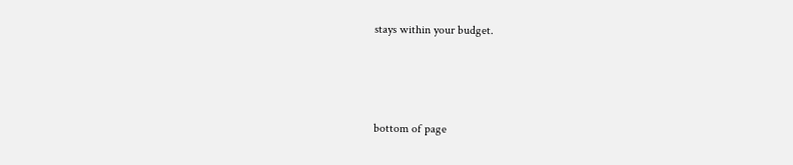stays within your budget.



bottom of page